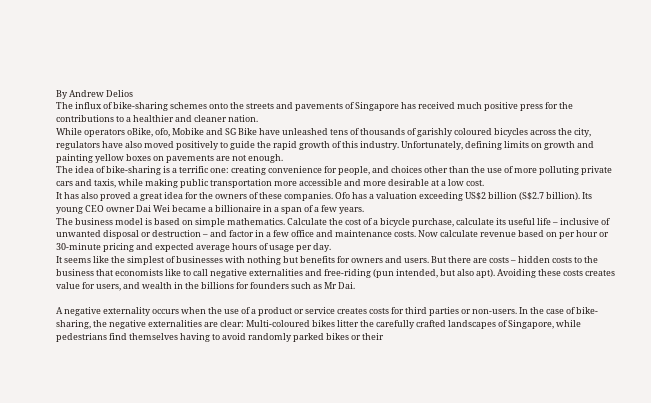By Andrew Delios
The influx of bike-sharing schemes onto the streets and pavements of Singapore has received much positive press for the contributions to a healthier and cleaner nation.
While operators oBike, ofo, Mobike and SG Bike have unleashed tens of thousands of garishly coloured bicycles across the city, regulators have also moved positively to guide the rapid growth of this industry. Unfortunately, defining limits on growth and painting yellow boxes on pavements are not enough.
The idea of bike-sharing is a terrific one: creating convenience for people, and choices other than the use of more polluting private cars and taxis, while making public transportation more accessible and more desirable at a low cost.
It has also proved a great idea for the owners of these companies. Ofo has a valuation exceeding US$2 billion (S$2.7 billion). Its young CEO owner Dai Wei became a billionaire in a span of a few years.
The business model is based on simple mathematics. Calculate the cost of a bicycle purchase, calculate its useful life – inclusive of unwanted disposal or destruction – and factor in a few office and maintenance costs. Now calculate revenue based on per hour or 30-minute pricing and expected average hours of usage per day.
It seems like the simplest of businesses with nothing but benefits for owners and users. But there are costs – hidden costs to the business that economists like to call negative externalities and free-riding (pun intended, but also apt). Avoiding these costs creates value for users, and wealth in the billions for founders such as Mr Dai.

A negative externality occurs when the use of a product or service creates costs for third parties or non-users. In the case of bike-sharing, the negative externalities are clear: Multi-coloured bikes litter the carefully crafted landscapes of Singapore, while pedestrians find themselves having to avoid randomly parked bikes or their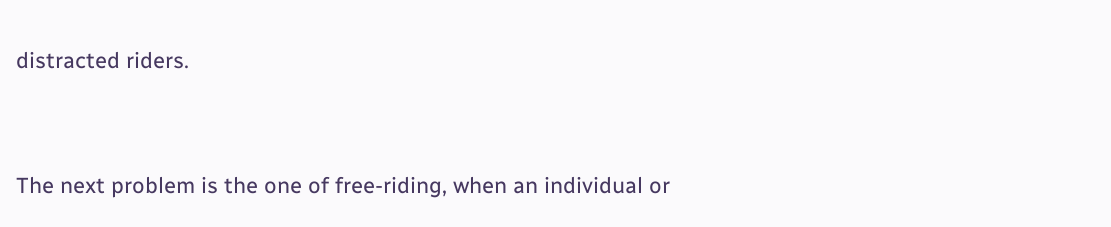distracted riders.


The next problem is the one of free-riding, when an individual or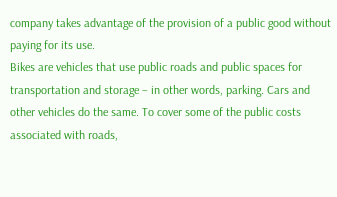company takes advantage of the provision of a public good without paying for its use.
Bikes are vehicles that use public roads and public spaces for transportation and storage – in other words, parking. Cars and other vehicles do the same. To cover some of the public costs associated with roads,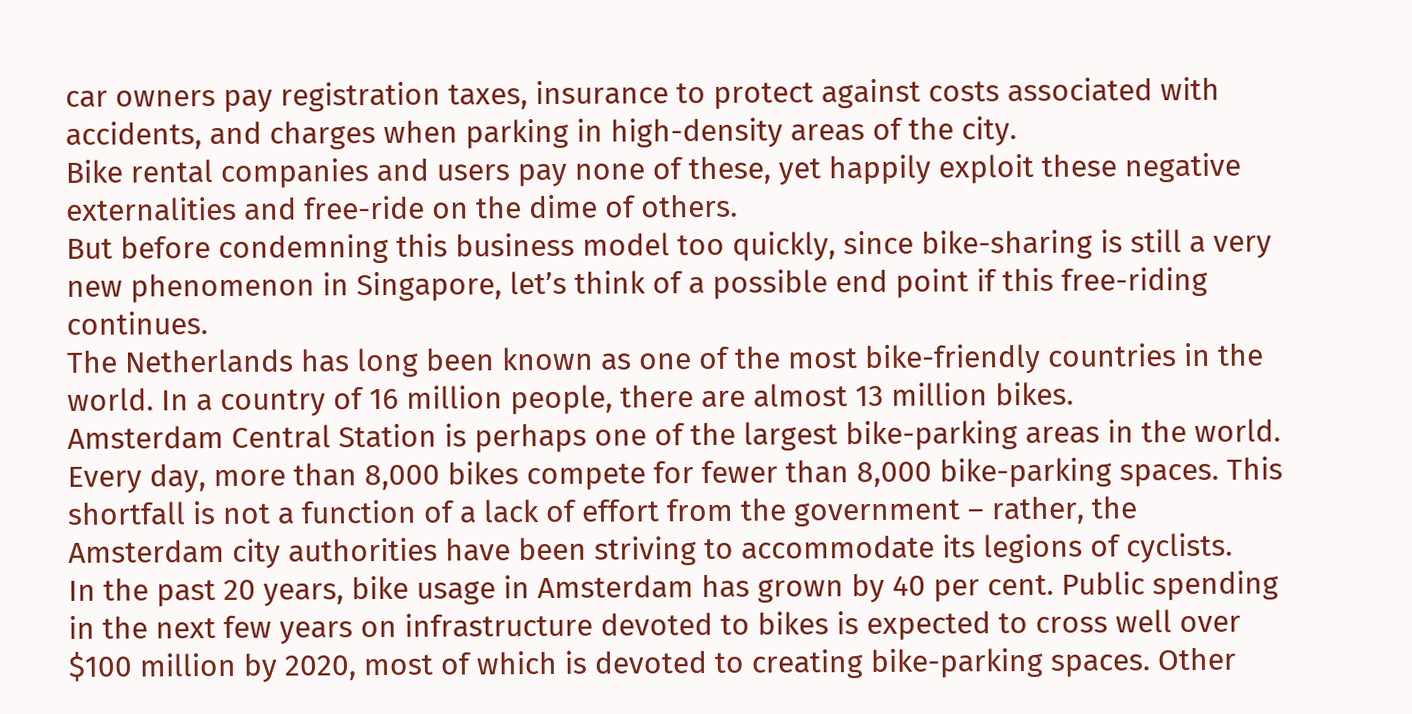car owners pay registration taxes, insurance to protect against costs associated with accidents, and charges when parking in high-density areas of the city.
Bike rental companies and users pay none of these, yet happily exploit these negative externalities and free-ride on the dime of others.
But before condemning this business model too quickly, since bike-sharing is still a very new phenomenon in Singapore, let’s think of a possible end point if this free-riding continues.
The Netherlands has long been known as one of the most bike-friendly countries in the world. In a country of 16 million people, there are almost 13 million bikes.
Amsterdam Central Station is perhaps one of the largest bike-parking areas in the world. Every day, more than 8,000 bikes compete for fewer than 8,000 bike-parking spaces. This shortfall is not a function of a lack of effort from the government – rather, the Amsterdam city authorities have been striving to accommodate its legions of cyclists.
In the past 20 years, bike usage in Amsterdam has grown by 40 per cent. Public spending in the next few years on infrastructure devoted to bikes is expected to cross well over $100 million by 2020, most of which is devoted to creating bike-parking spaces. Other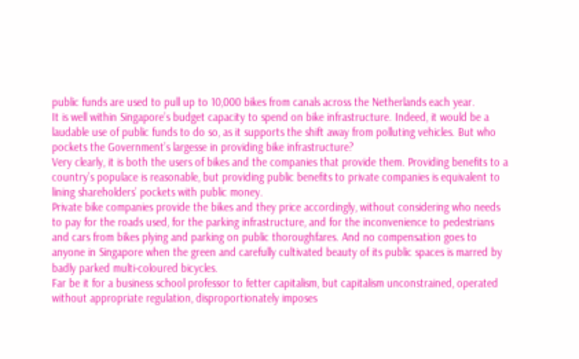public funds are used to pull up to 10,000 bikes from canals across the Netherlands each year.
It is well within Singapore’s budget capacity to spend on bike infrastructure. Indeed, it would be a laudable use of public funds to do so, as it supports the shift away from polluting vehicles. But who pockets the Government’s largesse in providing bike infrastructure?
Very clearly, it is both the users of bikes and the companies that provide them. Providing benefits to a country’s populace is reasonable, but providing public benefits to private companies is equivalent to lining shareholders’ pockets with public money.
Private bike companies provide the bikes and they price accordingly, without considering who needs to pay for the roads used, for the parking infrastructure, and for the inconvenience to pedestrians and cars from bikes plying and parking on public thoroughfares. And no compensation goes to anyone in Singapore when the green and carefully cultivated beauty of its public spaces is marred by badly parked multi-coloured bicycles.
Far be it for a business school professor to fetter capitalism, but capitalism unconstrained, operated without appropriate regulation, disproportionately imposes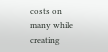costs on many while creating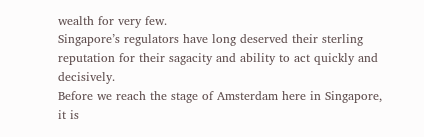wealth for very few.
Singapore’s regulators have long deserved their sterling reputation for their sagacity and ability to act quickly and decisively.
Before we reach the stage of Amsterdam here in Singapore, it is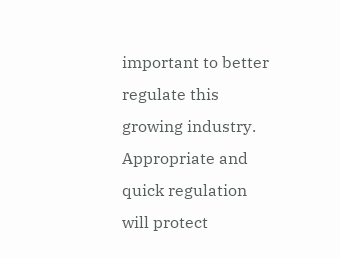important to better regulate this growing industry. Appropriate and quick regulation will protect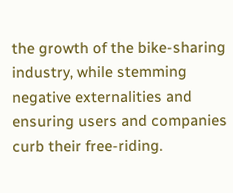the growth of the bike-sharing industry, while stemming negative externalities and ensuring users and companies curb their free-riding.